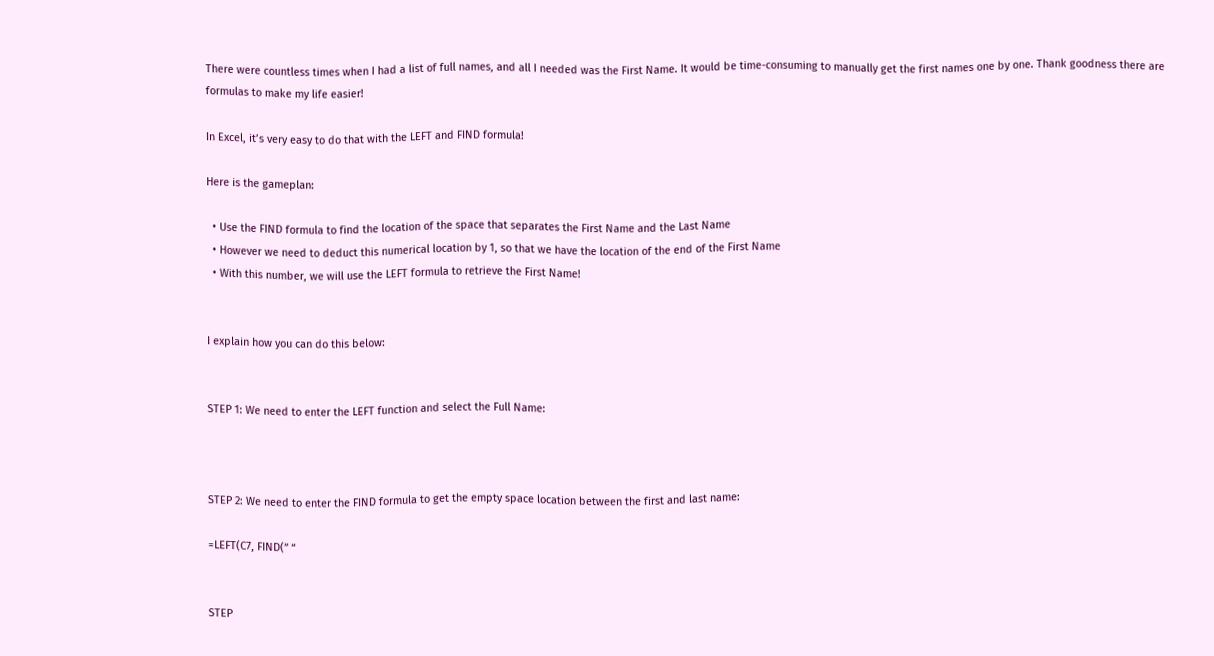There were countless times when I had a list of full names, and all I needed was the First Name. It would be time-consuming to manually get the first names one by one. Thank goodness there are formulas to make my life easier!

In Excel, it’s very easy to do that with the LEFT and FIND formula!

Here is the gameplan:

  • Use the FIND formula to find the location of the space that separates the First Name and the Last Name
  • However we need to deduct this numerical location by 1, so that we have the location of the end of the First Name
  • With this number, we will use the LEFT formula to retrieve the First Name!


I explain how you can do this below:


STEP 1: We need to enter the LEFT function and select the Full Name:



STEP 2: We need to enter the FIND formula to get the empty space location between the first and last name:

=LEFT(C7, FIND(” “


STEP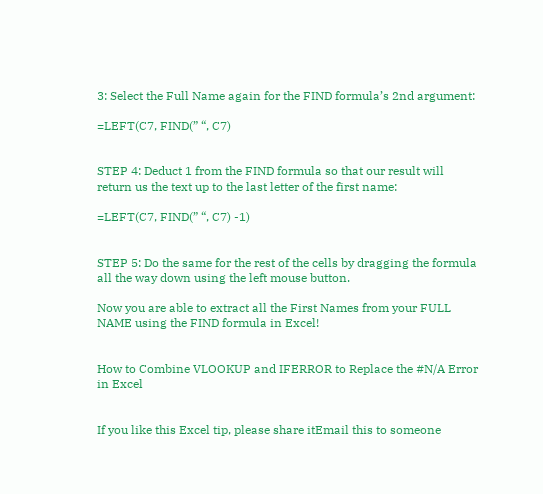3: Select the Full Name again for the FIND formula’s 2nd argument:

=LEFT(C7, FIND(” “, C7)


STEP 4: Deduct 1 from the FIND formula so that our result will return us the text up to the last letter of the first name:

=LEFT(C7, FIND(” “, C7) -1)


STEP 5: Do the same for the rest of the cells by dragging the formula all the way down using the left mouse button.

Now you are able to extract all the First Names from your FULL NAME using the FIND formula in Excel!


How to Combine VLOOKUP and IFERROR to Replace the #N/A Error in Excel


If you like this Excel tip, please share itEmail this to someone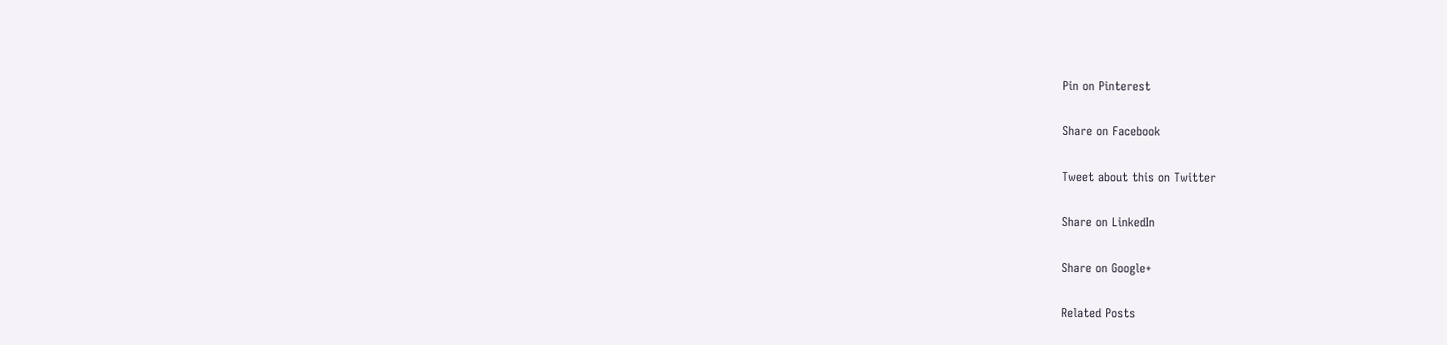Pin on Pinterest


Share on Facebook


Tweet about this on Twitter


Share on LinkedIn


Share on Google+


Related Posts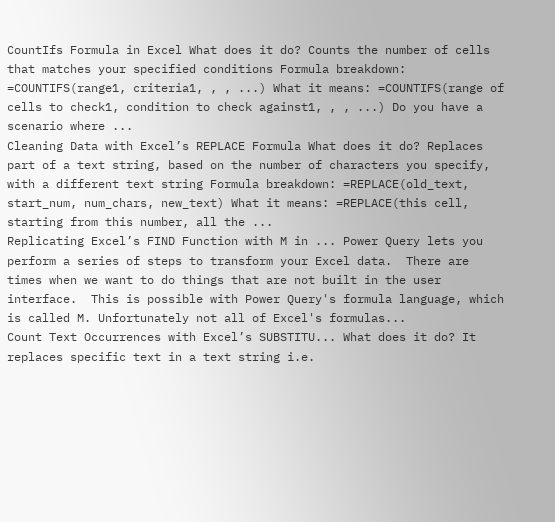CountIfs Formula in Excel What does it do? Counts the number of cells that matches your specified conditions Formula breakdown: =COUNTIFS(range1, criteria1, , , ...) What it means: =COUNTIFS(range of cells to check1, condition to check against1, , , ...) Do you have a scenario where ...
Cleaning Data with Excel’s REPLACE Formula What does it do? Replaces part of a text string, based on the number of characters you specify, with a different text string Formula breakdown: =REPLACE(old_text, start_num, num_chars, new_text) What it means: =REPLACE(this cell, starting from this number, all the ...
Replicating Excel’s FIND Function with M in ... Power Query lets you perform a series of steps to transform your Excel data.  There are times when we want to do things that are not built in the user interface.  This is possible with Power Query's formula language, which is called M. Unfortunately not all of Excel's formulas...
Count Text Occurrences with Excel’s SUBSTITU... What does it do? It replaces specific text in a text string i.e.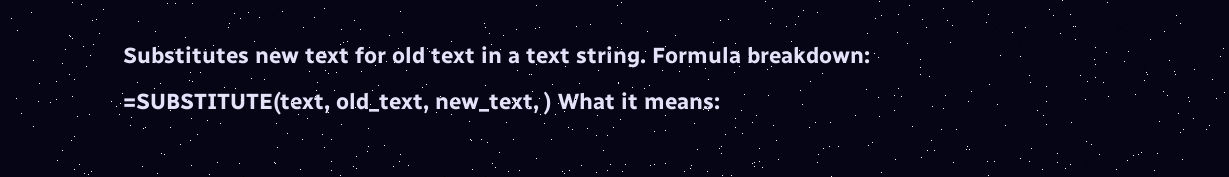Substitutes new text for old text in a text string. Formula breakdown: =SUBSTITUTE(text, old_text, new_text, ) What it means: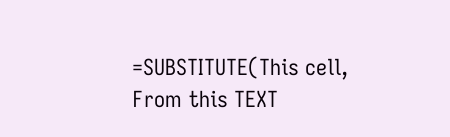=SUBSTITUTE(This cell, From this TEXT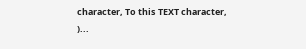character, To this TEXT character, )...